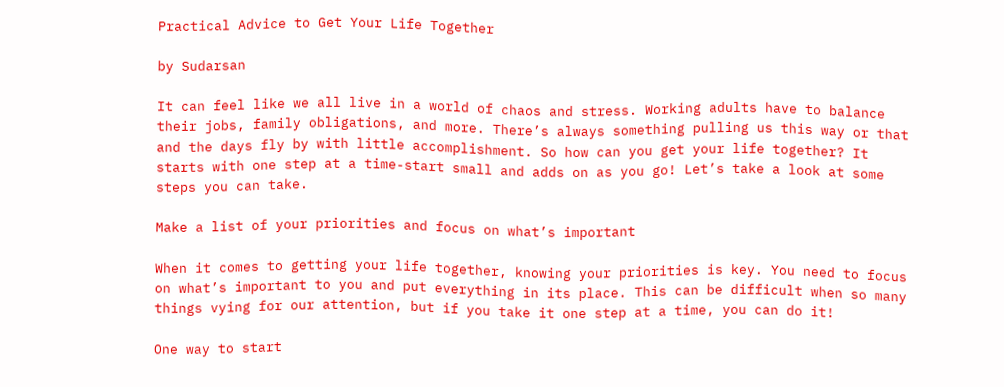Practical Advice to Get Your Life Together

by Sudarsan

It can feel like we all live in a world of chaos and stress. Working adults have to balance their jobs, family obligations, and more. There’s always something pulling us this way or that and the days fly by with little accomplishment. So how can you get your life together? It starts with one step at a time-start small and adds on as you go! Let’s take a look at some steps you can take.

Make a list of your priorities and focus on what’s important

When it comes to getting your life together, knowing your priorities is key. You need to focus on what’s important to you and put everything in its place. This can be difficult when so many things vying for our attention, but if you take it one step at a time, you can do it!

One way to start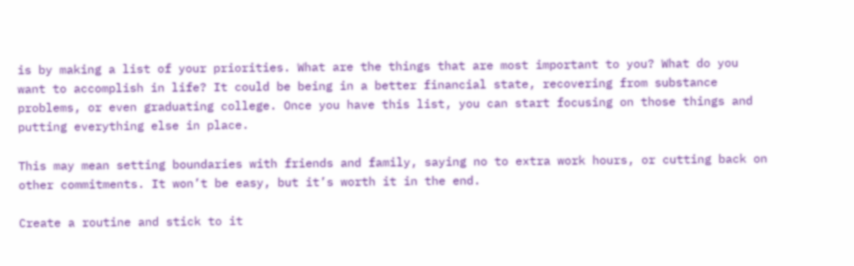is by making a list of your priorities. What are the things that are most important to you? What do you want to accomplish in life? It could be being in a better financial state, recovering from substance problems, or even graduating college. Once you have this list, you can start focusing on those things and putting everything else in place.

This may mean setting boundaries with friends and family, saying no to extra work hours, or cutting back on other commitments. It won’t be easy, but it’s worth it in the end.

Create a routine and stick to it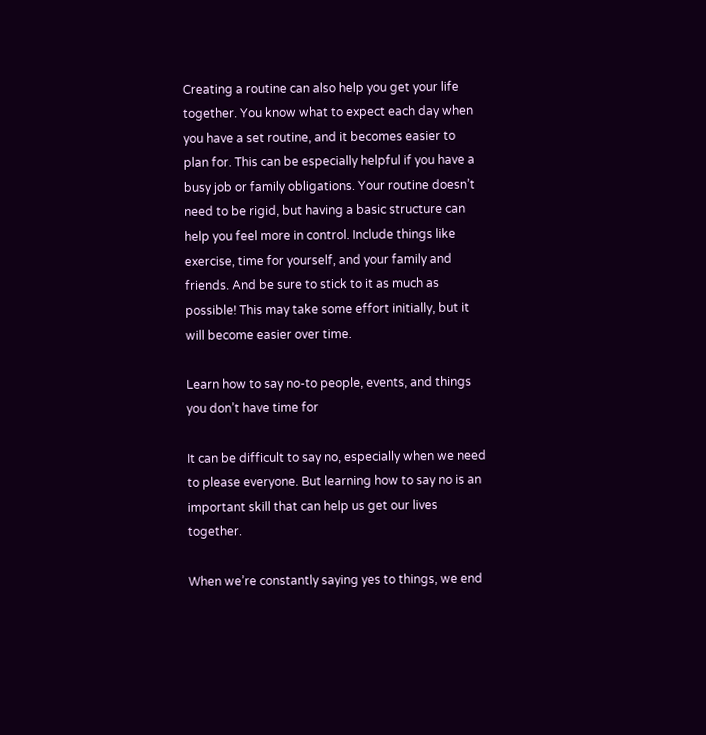Creating a routine can also help you get your life together. You know what to expect each day when you have a set routine, and it becomes easier to plan for. This can be especially helpful if you have a busy job or family obligations. Your routine doesn’t need to be rigid, but having a basic structure can help you feel more in control. Include things like exercise, time for yourself, and your family and friends. And be sure to stick to it as much as possible! This may take some effort initially, but it will become easier over time.

Learn how to say no-to people, events, and things you don’t have time for

It can be difficult to say no, especially when we need to please everyone. But learning how to say no is an important skill that can help us get our lives together.

When we’re constantly saying yes to things, we end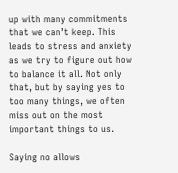up with many commitments that we can’t keep. This leads to stress and anxiety as we try to figure out how to balance it all. Not only that, but by saying yes to too many things, we often miss out on the most important things to us.

Saying no allows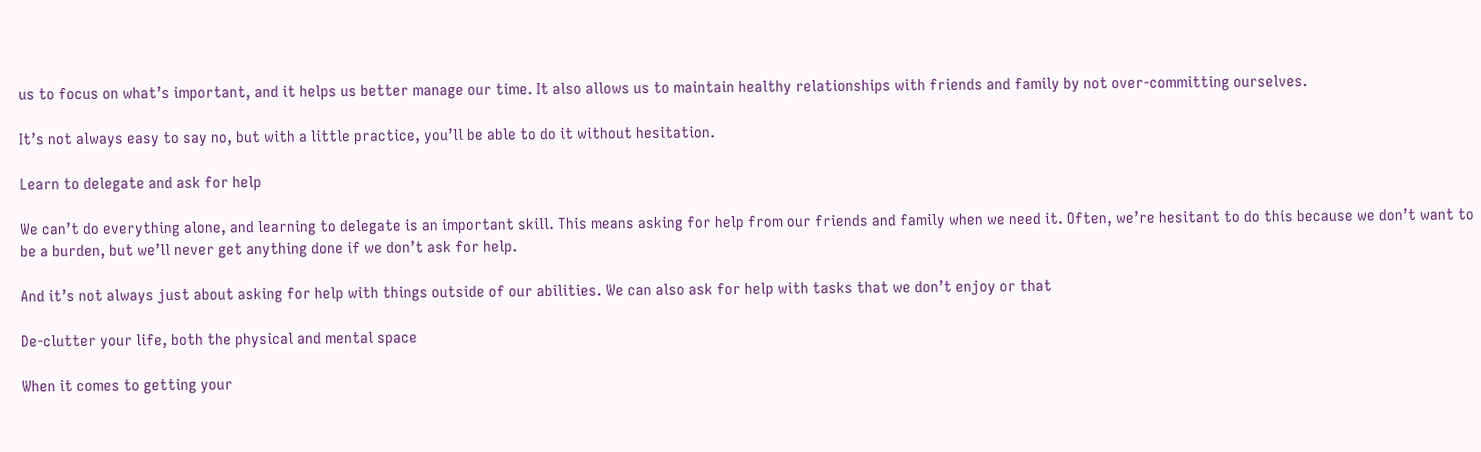us to focus on what’s important, and it helps us better manage our time. It also allows us to maintain healthy relationships with friends and family by not over-committing ourselves.

It’s not always easy to say no, but with a little practice, you’ll be able to do it without hesitation.

Learn to delegate and ask for help

We can’t do everything alone, and learning to delegate is an important skill. This means asking for help from our friends and family when we need it. Often, we’re hesitant to do this because we don’t want to be a burden, but we’ll never get anything done if we don’t ask for help.

And it’s not always just about asking for help with things outside of our abilities. We can also ask for help with tasks that we don’t enjoy or that

De-clutter your life, both the physical and mental space

When it comes to getting your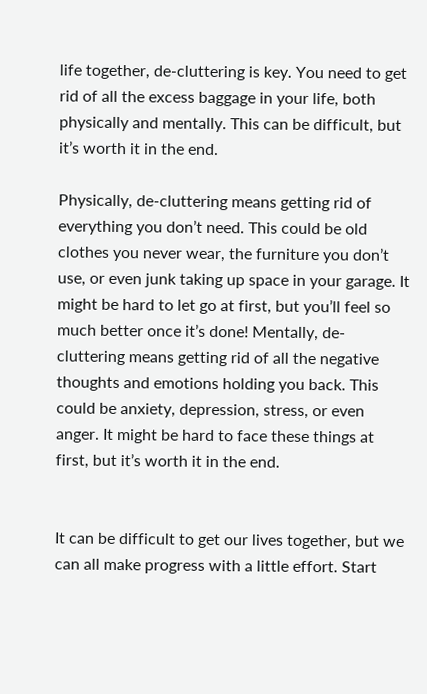life together, de-cluttering is key. You need to get rid of all the excess baggage in your life, both physically and mentally. This can be difficult, but it’s worth it in the end.

Physically, de-cluttering means getting rid of everything you don’t need. This could be old clothes you never wear, the furniture you don’t use, or even junk taking up space in your garage. It might be hard to let go at first, but you’ll feel so much better once it’s done! Mentally, de-cluttering means getting rid of all the negative thoughts and emotions holding you back. This could be anxiety, depression, stress, or even anger. It might be hard to face these things at first, but it’s worth it in the end.


It can be difficult to get our lives together, but we can all make progress with a little effort. Start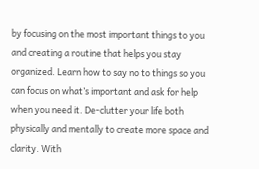by focusing on the most important things to you and creating a routine that helps you stay organized. Learn how to say no to things so you can focus on what’s important and ask for help when you need it. De-clutter your life both physically and mentally to create more space and clarity. With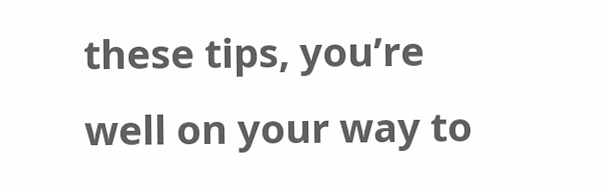these tips, you’re well on your way to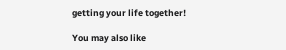getting your life together!

You may also like